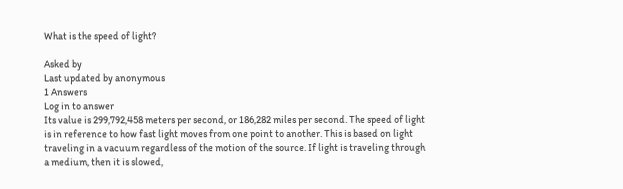What is the speed of light?

Asked by
Last updated by anonymous
1 Answers
Log in to answer
Its value is 299,792,458 meters per second, or 186,282 miles per second. The speed of light is in reference to how fast light moves from one point to another. This is based on light traveling in a vacuum regardless of the motion of the source. If light is traveling through a medium, then it is slowed,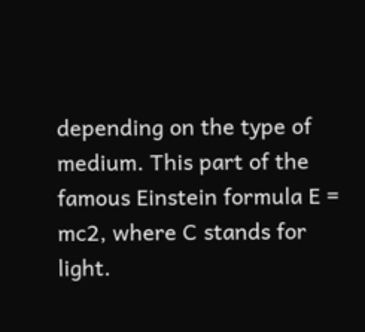depending on the type of medium. This part of the famous Einstein formula E = mc2, where C stands for light.